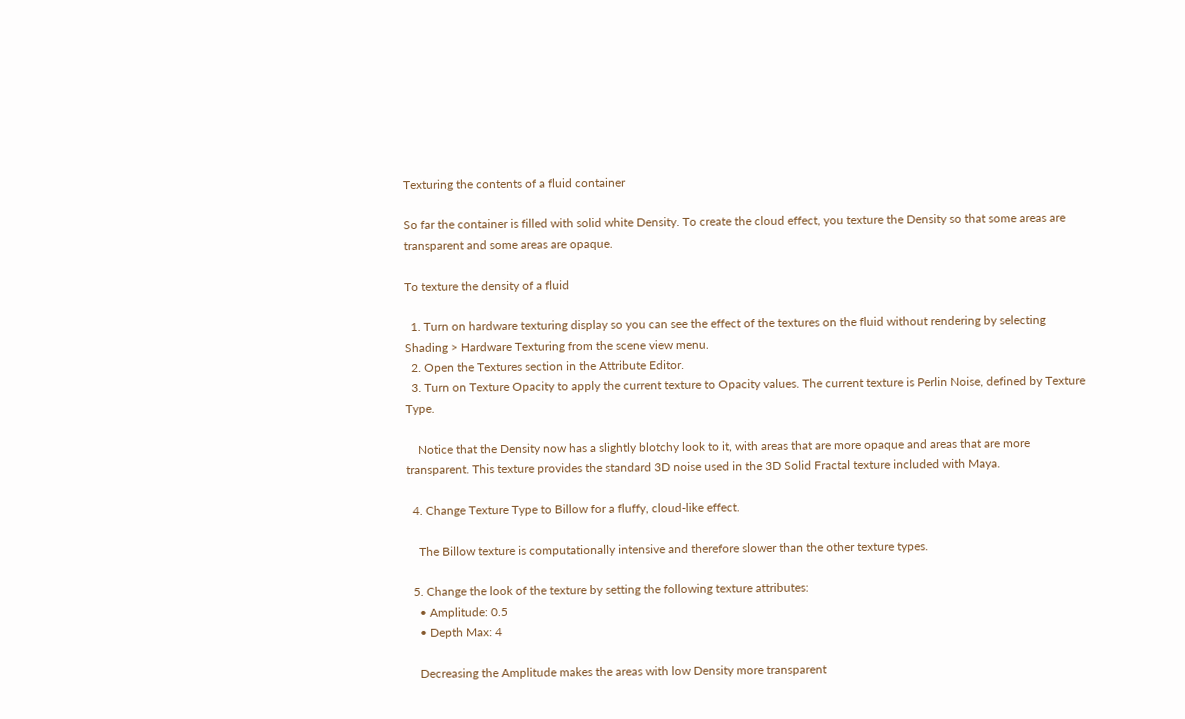Texturing the contents of a fluid container

So far the container is filled with solid white Density. To create the cloud effect, you texture the Density so that some areas are transparent and some areas are opaque.

To texture the density of a fluid

  1. Turn on hardware texturing display so you can see the effect of the textures on the fluid without rendering by selecting Shading > Hardware Texturing from the scene view menu.
  2. Open the Textures section in the Attribute Editor.
  3. Turn on Texture Opacity to apply the current texture to Opacity values. The current texture is Perlin Noise, defined by Texture Type.

    Notice that the Density now has a slightly blotchy look to it, with areas that are more opaque and areas that are more transparent. This texture provides the standard 3D noise used in the 3D Solid Fractal texture included with Maya.

  4. Change Texture Type to Billow for a fluffy, cloud-like effect.

    The Billow texture is computationally intensive and therefore slower than the other texture types.

  5. Change the look of the texture by setting the following texture attributes:
    • Amplitude: 0.5
    • Depth Max: 4

    Decreasing the Amplitude makes the areas with low Density more transparent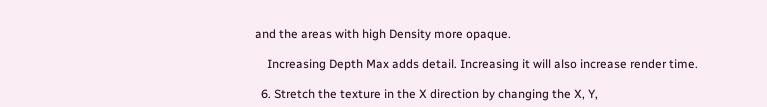and the areas with high Density more opaque.

    Increasing Depth Max adds detail. Increasing it will also increase render time.

  6. Stretch the texture in the X direction by changing the X, Y,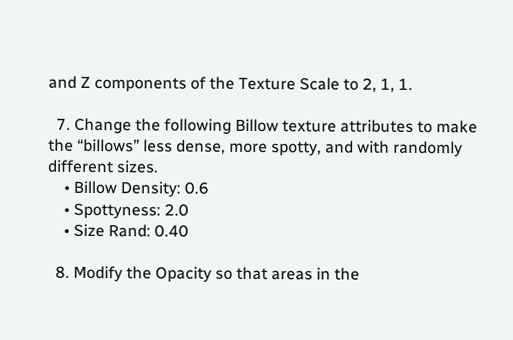and Z components of the Texture Scale to 2, 1, 1.

  7. Change the following Billow texture attributes to make the “billows” less dense, more spotty, and with randomly different sizes.
    • Billow Density: 0.6
    • Spottyness: 2.0
    • Size Rand: 0.40

  8. Modify the Opacity so that areas in the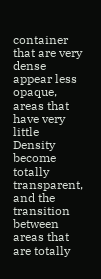container that are very dense appear less opaque, areas that have very little Density become totally transparent, and the transition between areas that are totally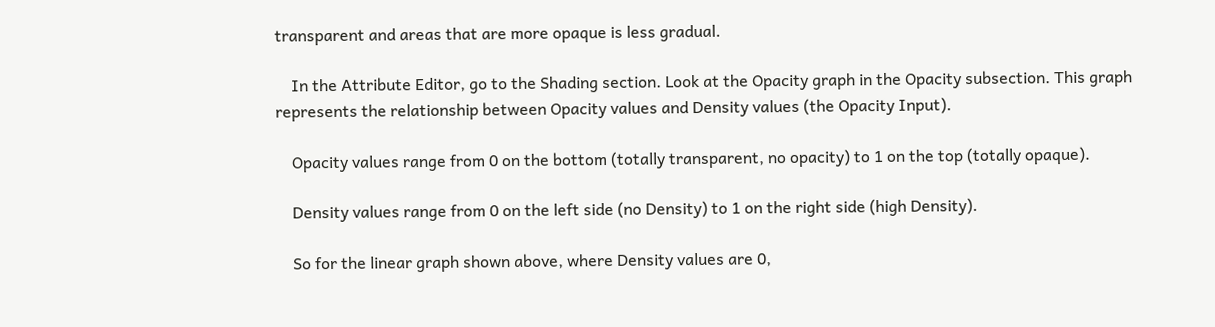transparent and areas that are more opaque is less gradual.

    In the Attribute Editor, go to the Shading section. Look at the Opacity graph in the Opacity subsection. This graph represents the relationship between Opacity values and Density values (the Opacity Input).

    Opacity values range from 0 on the bottom (totally transparent, no opacity) to 1 on the top (totally opaque).

    Density values range from 0 on the left side (no Density) to 1 on the right side (high Density).

    So for the linear graph shown above, where Density values are 0,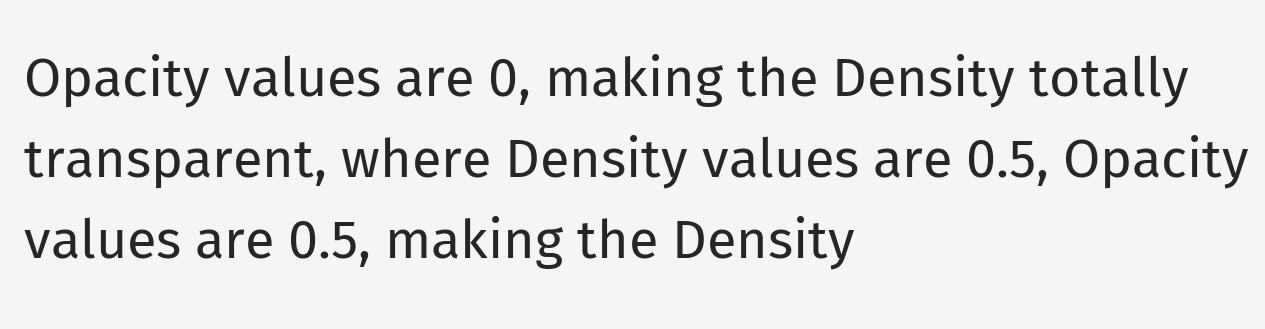Opacity values are 0, making the Density totally transparent, where Density values are 0.5, Opacity values are 0.5, making the Density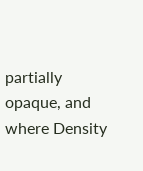partially opaque, and where Density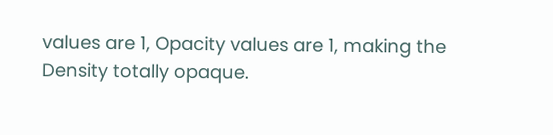values are 1, Opacity values are 1, making the Density totally opaque.